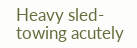Heavy sled-towing acutely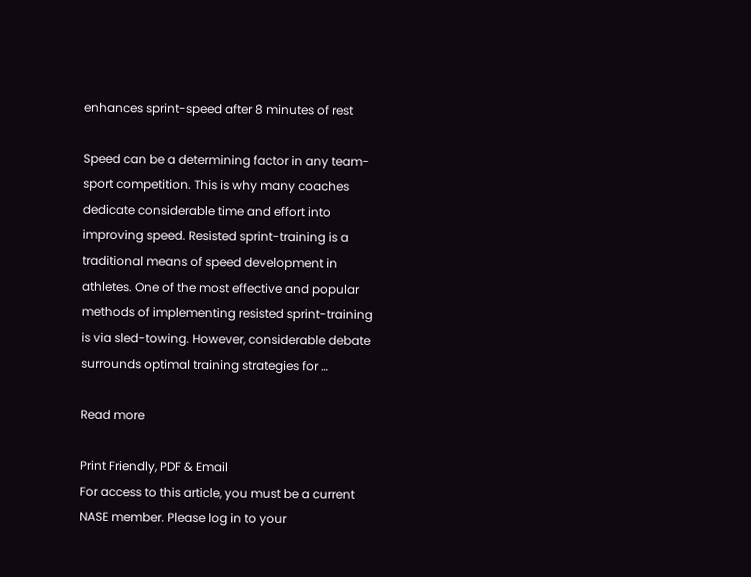enhances sprint-speed after 8 minutes of rest

Speed can be a determining factor in any team-sport competition. This is why many coaches dedicate considerable time and effort into improving speed. Resisted sprint-training is a traditional means of speed development in athletes. One of the most effective and popular methods of implementing resisted sprint-training is via sled-towing. However, considerable debate surrounds optimal training strategies for …

Read more

Print Friendly, PDF & Email
For access to this article, you must be a current NASE member. Please log in to your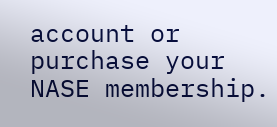account or purchase your NASE membership.